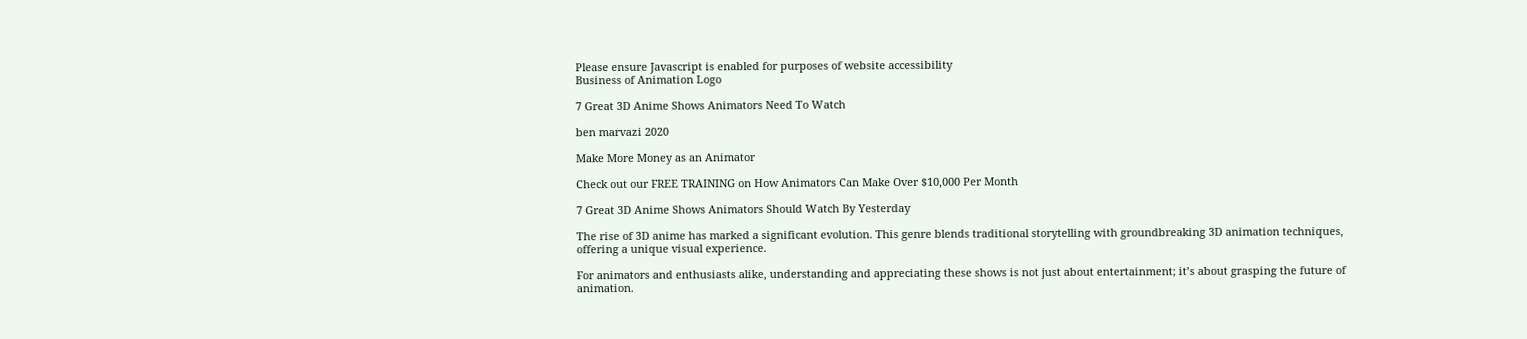Please ensure Javascript is enabled for purposes of website accessibility
Business of Animation Logo

7 Great 3D Anime Shows Animators Need To Watch

ben marvazi 2020

Make More Money as an Animator

Check out our FREE TRAINING on How Animators Can Make Over $10,000 Per Month

7 Great 3D Anime Shows Animators Should Watch By Yesterday

The rise of 3D anime has marked a significant evolution. This genre blends traditional storytelling with groundbreaking 3D animation techniques, offering a unique visual experience.

For animators and enthusiasts alike, understanding and appreciating these shows is not just about entertainment; it’s about grasping the future of animation.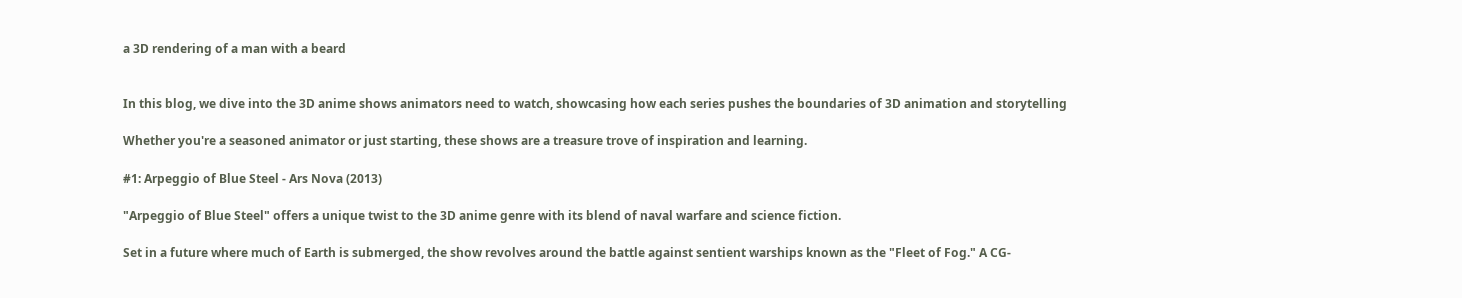a 3D rendering of a man with a beard


In this blog, we dive into the 3D anime shows animators need to watch, showcasing how each series pushes the boundaries of 3D animation and storytelling

Whether you're a seasoned animator or just starting, these shows are a treasure trove of inspiration and learning.

#1: Arpeggio of Blue Steel - Ars Nova (2013)

"Arpeggio of Blue Steel" offers a unique twist to the 3D anime genre with its blend of naval warfare and science fiction.

Set in a future where much of Earth is submerged, the show revolves around the battle against sentient warships known as the "Fleet of Fog." A CG-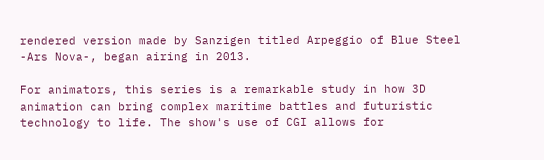rendered version made by Sanzigen titled Arpeggio of Blue Steel -Ars Nova-, began airing in 2013.

For animators, this series is a remarkable study in how 3D animation can bring complex maritime battles and futuristic technology to life. The show's use of CGI allows for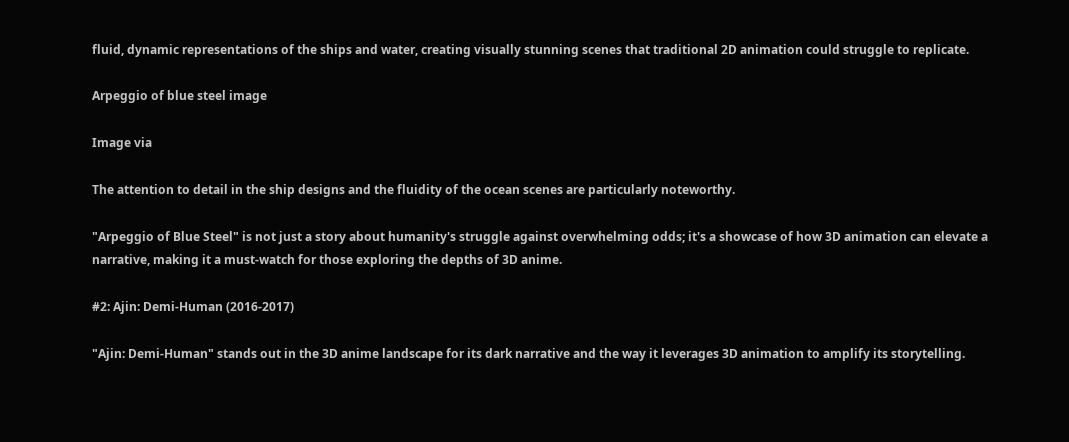fluid, dynamic representations of the ships and water, creating visually stunning scenes that traditional 2D animation could struggle to replicate.

Arpeggio of blue steel image

Image via

The attention to detail in the ship designs and the fluidity of the ocean scenes are particularly noteworthy.

"Arpeggio of Blue Steel" is not just a story about humanity's struggle against overwhelming odds; it's a showcase of how 3D animation can elevate a narrative, making it a must-watch for those exploring the depths of 3D anime.

#2: Ajin: Demi-Human (2016-2017)

"Ajin: Demi-Human" stands out in the 3D anime landscape for its dark narrative and the way it leverages 3D animation to amplify its storytelling.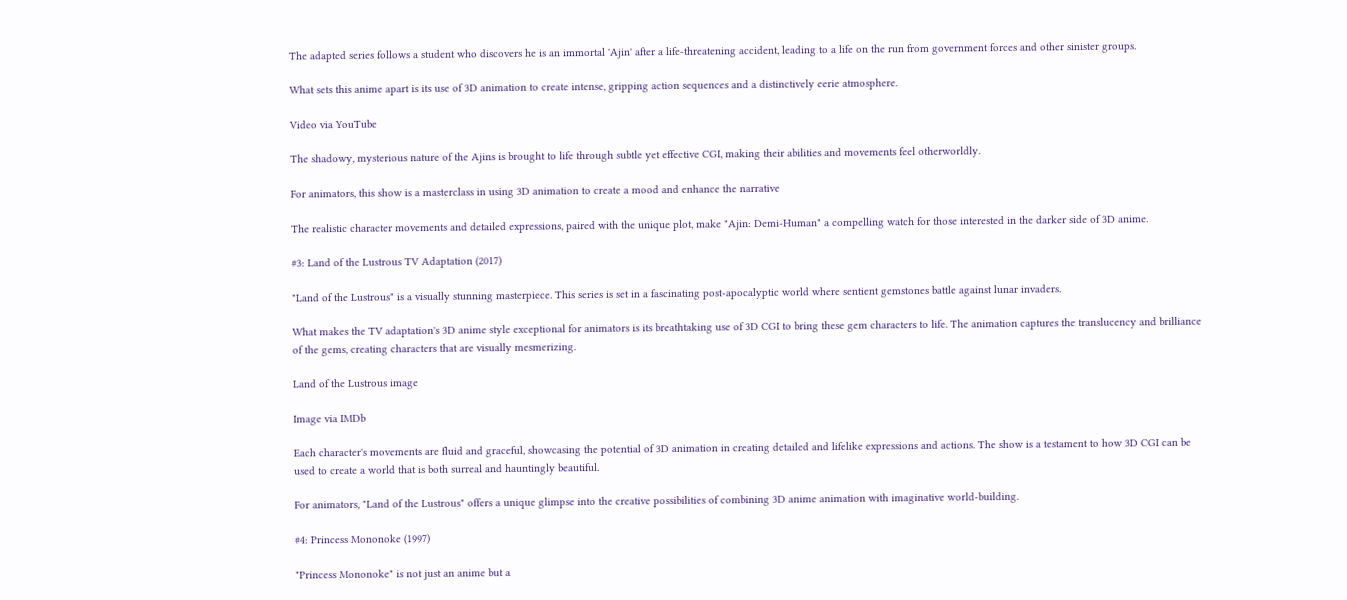The adapted series follows a student who discovers he is an immortal 'Ajin' after a life-threatening accident, leading to a life on the run from government forces and other sinister groups.

What sets this anime apart is its use of 3D animation to create intense, gripping action sequences and a distinctively eerie atmosphere.

Video via YouTube

The shadowy, mysterious nature of the Ajins is brought to life through subtle yet effective CGI, making their abilities and movements feel otherworldly.

For animators, this show is a masterclass in using 3D animation to create a mood and enhance the narrative

The realistic character movements and detailed expressions, paired with the unique plot, make "Ajin: Demi-Human" a compelling watch for those interested in the darker side of 3D anime.

#3: Land of the Lustrous TV Adaptation (2017)

"Land of the Lustrous" is a visually stunning masterpiece. This series is set in a fascinating post-apocalyptic world where sentient gemstones battle against lunar invaders.

What makes the TV adaptation's 3D anime style exceptional for animators is its breathtaking use of 3D CGI to bring these gem characters to life. The animation captures the translucency and brilliance of the gems, creating characters that are visually mesmerizing.

Land of the Lustrous image

Image via IMDb

Each character's movements are fluid and graceful, showcasing the potential of 3D animation in creating detailed and lifelike expressions and actions. The show is a testament to how 3D CGI can be used to create a world that is both surreal and hauntingly beautiful.

For animators, "Land of the Lustrous" offers a unique glimpse into the creative possibilities of combining 3D anime animation with imaginative world-building.

#4: Princess Mononoke (1997)

"Princess Mononoke" is not just an anime but a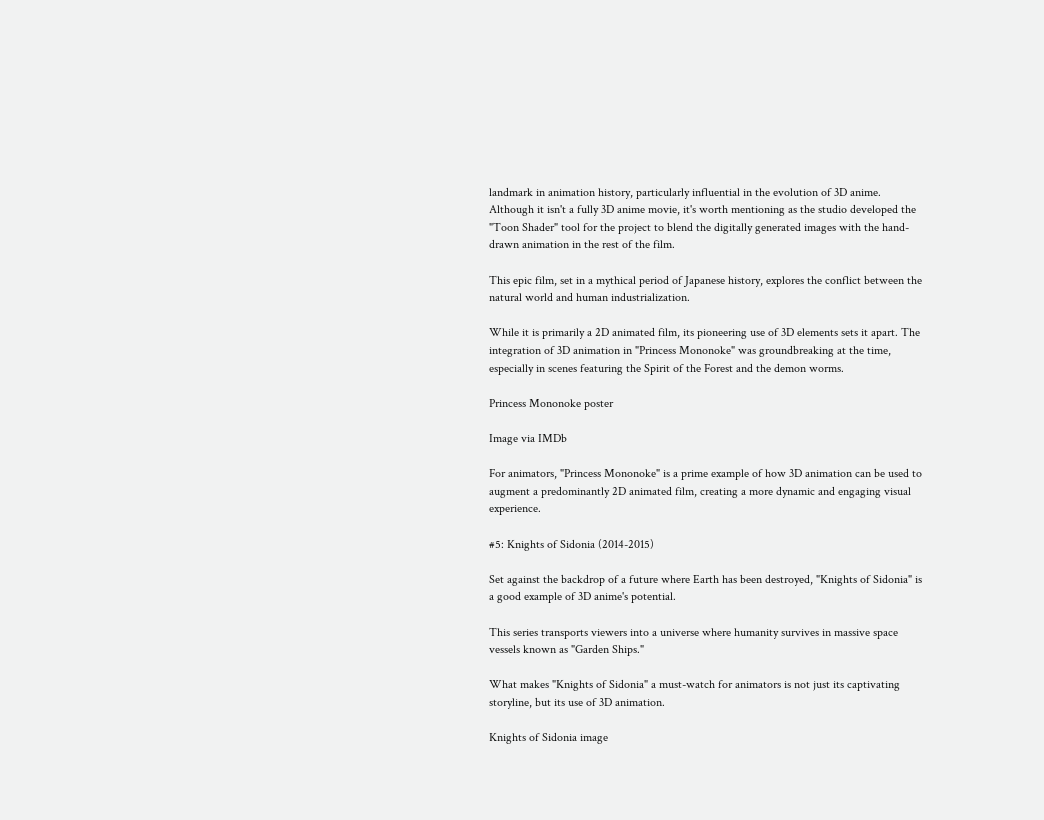landmark in animation history, particularly influential in the evolution of 3D anime. Although it isn't a fully 3D anime movie, it's worth mentioning as the studio developed the "Toon Shader" tool for the project to blend the digitally generated images with the hand-drawn animation in the rest of the film.

This epic film, set in a mythical period of Japanese history, explores the conflict between the natural world and human industrialization.

While it is primarily a 2D animated film, its pioneering use of 3D elements sets it apart. The integration of 3D animation in "Princess Mononoke" was groundbreaking at the time, especially in scenes featuring the Spirit of the Forest and the demon worms.

Princess Mononoke poster

Image via IMDb

For animators, "Princess Mononoke" is a prime example of how 3D animation can be used to augment a predominantly 2D animated film, creating a more dynamic and engaging visual experience.

#5: Knights of Sidonia (2014-2015)

Set against the backdrop of a future where Earth has been destroyed, "Knights of Sidonia" is a good example of 3D anime's potential.

This series transports viewers into a universe where humanity survives in massive space vessels known as "Garden Ships."

What makes "Knights of Sidonia" a must-watch for animators is not just its captivating storyline, but its use of 3D animation.

Knights of Sidonia image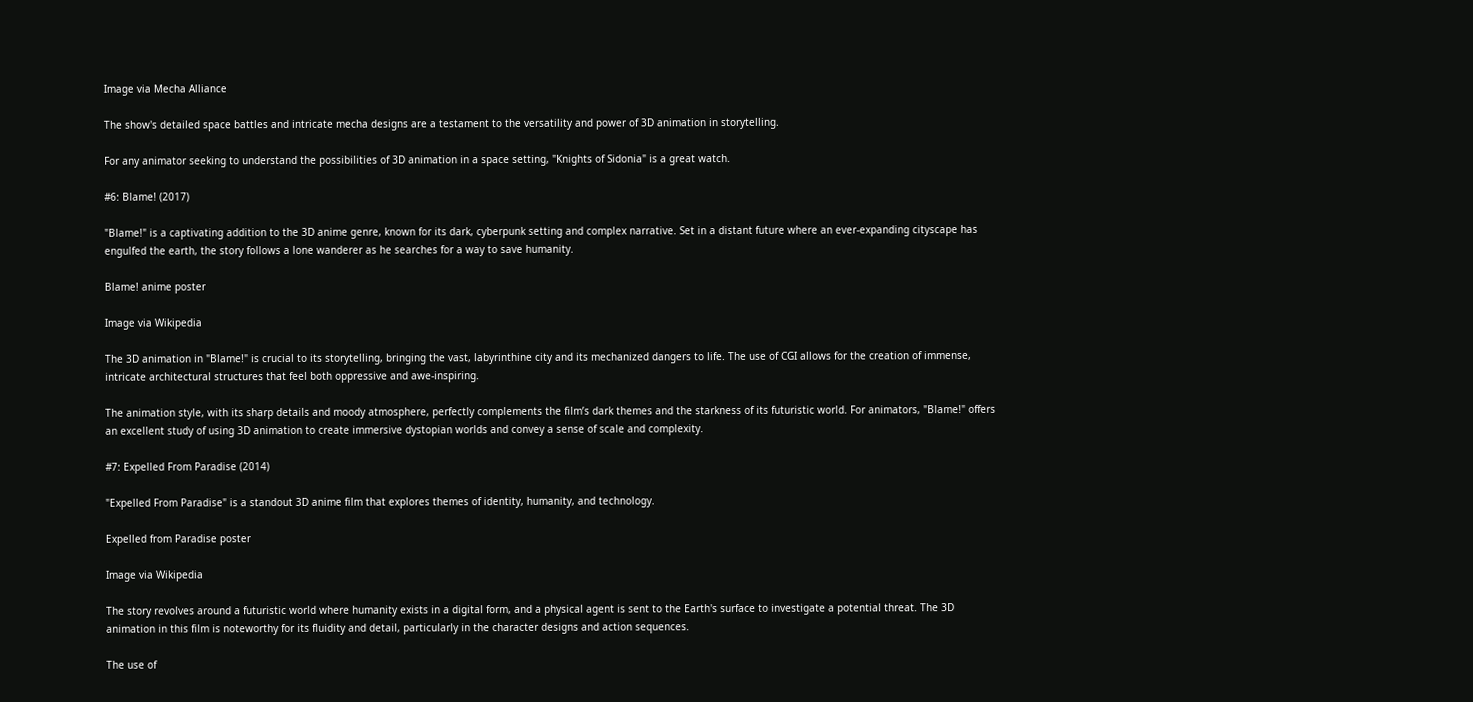Image via Mecha Alliance

The show's detailed space battles and intricate mecha designs are a testament to the versatility and power of 3D animation in storytelling.

For any animator seeking to understand the possibilities of 3D animation in a space setting, "Knights of Sidonia" is a great watch.

#6: Blame! (2017)

"Blame!" is a captivating addition to the 3D anime genre, known for its dark, cyberpunk setting and complex narrative. Set in a distant future where an ever-expanding cityscape has engulfed the earth, the story follows a lone wanderer as he searches for a way to save humanity.

Blame! anime poster

Image via Wikipedia

The 3D animation in "Blame!" is crucial to its storytelling, bringing the vast, labyrinthine city and its mechanized dangers to life. The use of CGI allows for the creation of immense, intricate architectural structures that feel both oppressive and awe-inspiring.

The animation style, with its sharp details and moody atmosphere, perfectly complements the film’s dark themes and the starkness of its futuristic world. For animators, "Blame!" offers an excellent study of using 3D animation to create immersive dystopian worlds and convey a sense of scale and complexity.

#7: Expelled From Paradise (2014)

"Expelled From Paradise" is a standout 3D anime film that explores themes of identity, humanity, and technology.

Expelled from Paradise poster

Image via Wikipedia

The story revolves around a futuristic world where humanity exists in a digital form, and a physical agent is sent to the Earth's surface to investigate a potential threat. The 3D animation in this film is noteworthy for its fluidity and detail, particularly in the character designs and action sequences.

The use of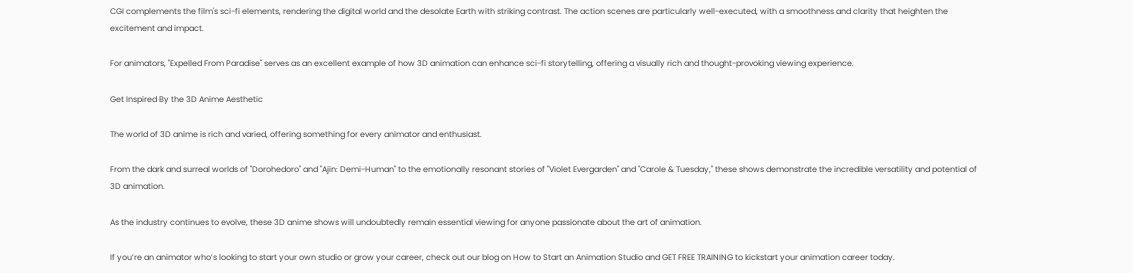CGI complements the film's sci-fi elements, rendering the digital world and the desolate Earth with striking contrast. The action scenes are particularly well-executed, with a smoothness and clarity that heighten the excitement and impact.

For animators, "Expelled From Paradise" serves as an excellent example of how 3D animation can enhance sci-fi storytelling, offering a visually rich and thought-provoking viewing experience.

Get Inspired By the 3D Anime Aesthetic

The world of 3D anime is rich and varied, offering something for every animator and enthusiast.

From the dark and surreal worlds of "Dorohedoro" and "Ajin: Demi-Human" to the emotionally resonant stories of "Violet Evergarden" and "Carole & Tuesday," these shows demonstrate the incredible versatility and potential of 3D animation.

As the industry continues to evolve, these 3D anime shows will undoubtedly remain essential viewing for anyone passionate about the art of animation.

If you’re an animator who’s looking to start your own studio or grow your career, check out our blog on How to Start an Animation Studio and GET FREE TRAINING to kickstart your animation career today.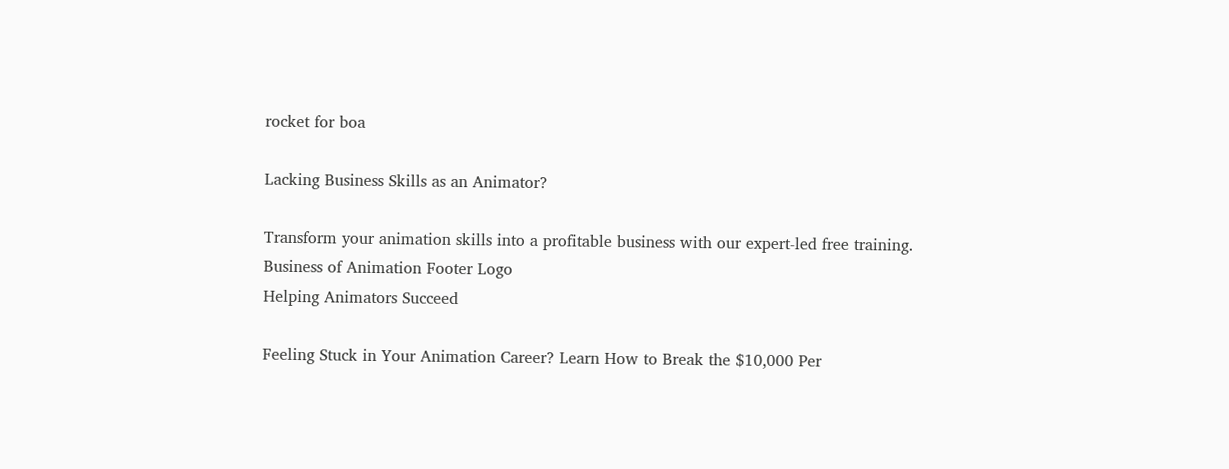rocket for boa

Lacking Business Skills as an Animator?

Transform your animation skills into a profitable business with our expert-led free training.
Business of Animation Footer Logo
Helping Animators Succeed

Feeling Stuck in Your Animation Career? Learn How to Break the $10,000 Per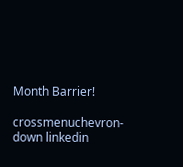Month Barrier!

crossmenuchevron-down linkedin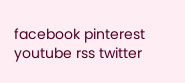facebook pinterest youtube rss twitter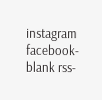instagram facebook-blank rss-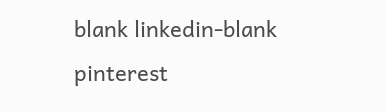blank linkedin-blank pinterest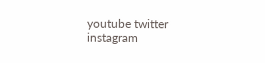youtube twitter instagram